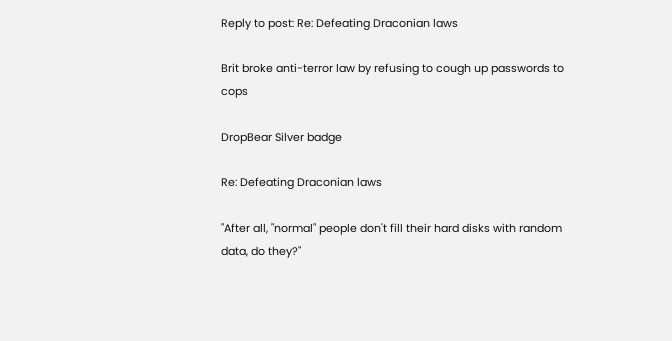Reply to post: Re: Defeating Draconian laws

Brit broke anti-terror law by refusing to cough up passwords to cops

DropBear Silver badge

Re: Defeating Draconian laws

"After all, "normal" people don't fill their hard disks with random data, do they?"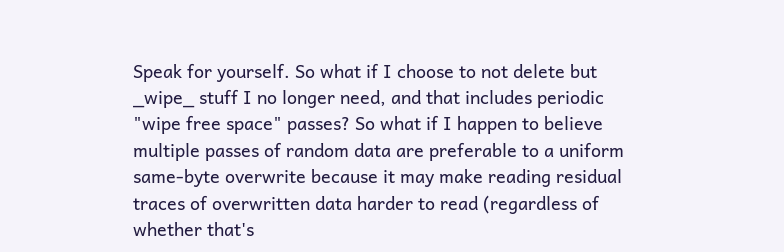Speak for yourself. So what if I choose to not delete but _wipe_ stuff I no longer need, and that includes periodic "wipe free space" passes? So what if I happen to believe multiple passes of random data are preferable to a uniform same-byte overwrite because it may make reading residual traces of overwritten data harder to read (regardless of whether that's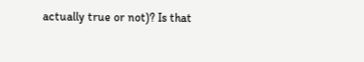actually true or not)? Is that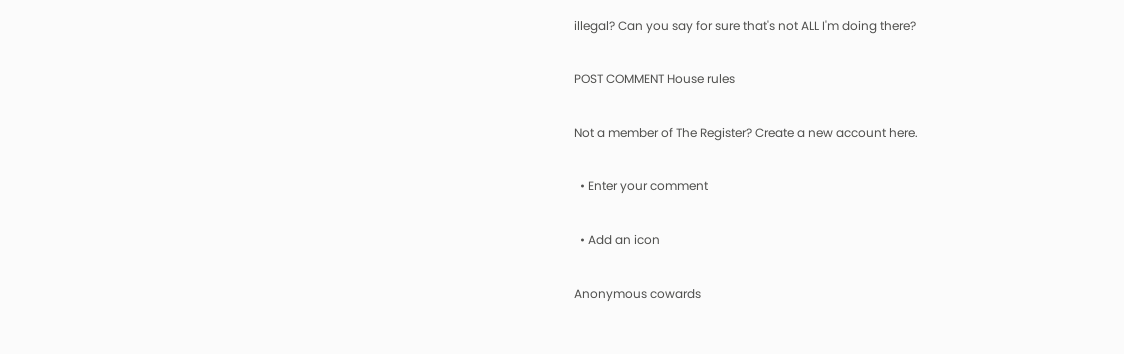illegal? Can you say for sure that's not ALL I'm doing there?

POST COMMENT House rules

Not a member of The Register? Create a new account here.

  • Enter your comment

  • Add an icon

Anonymous cowards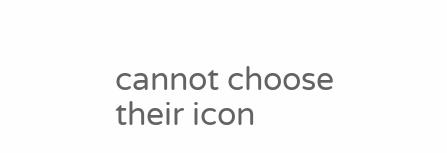cannot choose their icon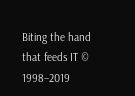Biting the hand that feeds IT © 1998–2019